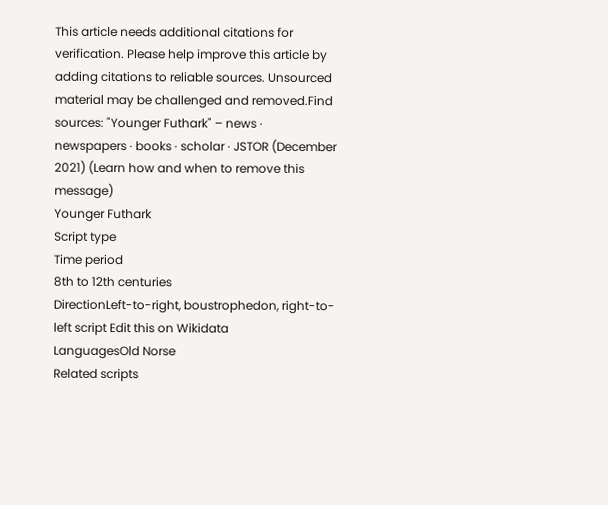This article needs additional citations for verification. Please help improve this article by adding citations to reliable sources. Unsourced material may be challenged and removed.Find sources: "Younger Futhark" – news · newspapers · books · scholar · JSTOR (December 2021) (Learn how and when to remove this message)
Younger Futhark
Script type
Time period
8th to 12th centuries
DirectionLeft-to-right, boustrophedon, right-to-left script Edit this on Wikidata
LanguagesOld Norse
Related scripts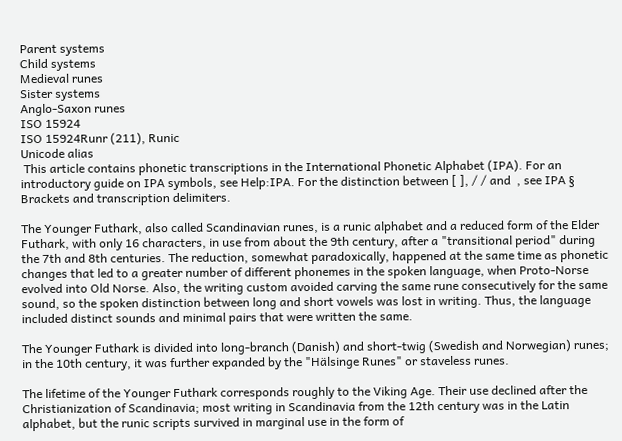Parent systems
Child systems
Medieval runes
Sister systems
Anglo-Saxon runes
ISO 15924
ISO 15924Runr (211), Runic
Unicode alias
 This article contains phonetic transcriptions in the International Phonetic Alphabet (IPA). For an introductory guide on IPA symbols, see Help:IPA. For the distinction between [ ], / / and  , see IPA § Brackets and transcription delimiters.

The Younger Futhark, also called Scandinavian runes, is a runic alphabet and a reduced form of the Elder Futhark, with only 16 characters, in use from about the 9th century, after a "transitional period" during the 7th and 8th centuries. The reduction, somewhat paradoxically, happened at the same time as phonetic changes that led to a greater number of different phonemes in the spoken language, when Proto-Norse evolved into Old Norse. Also, the writing custom avoided carving the same rune consecutively for the same sound, so the spoken distinction between long and short vowels was lost in writing. Thus, the language included distinct sounds and minimal pairs that were written the same.

The Younger Futhark is divided into long-branch (Danish) and short-twig (Swedish and Norwegian) runes; in the 10th century, it was further expanded by the "Hälsinge Runes" or staveless runes.

The lifetime of the Younger Futhark corresponds roughly to the Viking Age. Their use declined after the Christianization of Scandinavia; most writing in Scandinavia from the 12th century was in the Latin alphabet, but the runic scripts survived in marginal use in the form of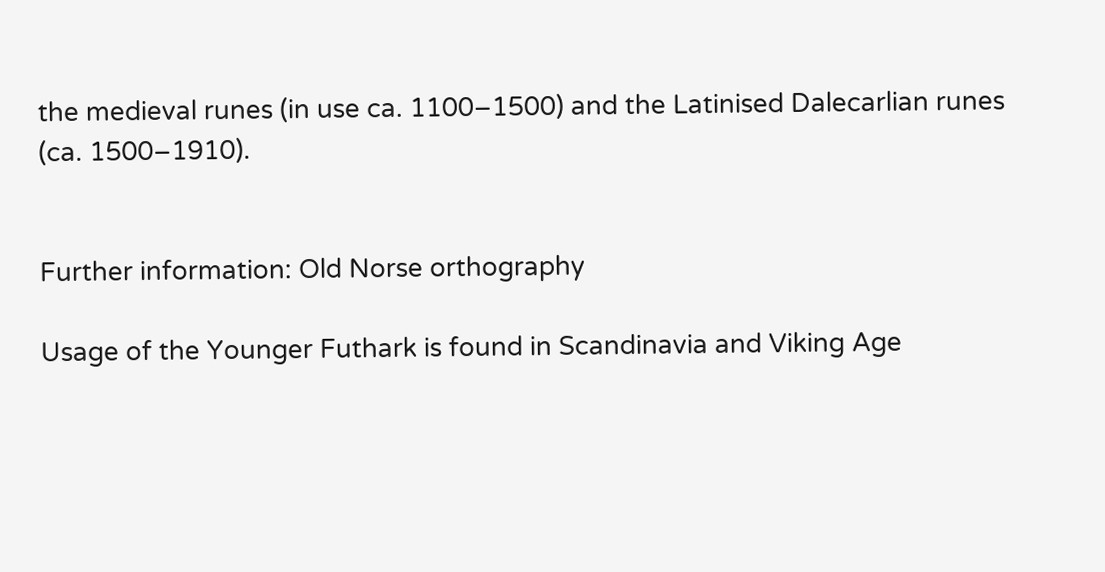the medieval runes (in use ca. 1100–1500) and the Latinised Dalecarlian runes (ca. 1500–1910).


Further information: Old Norse orthography

Usage of the Younger Futhark is found in Scandinavia and Viking Age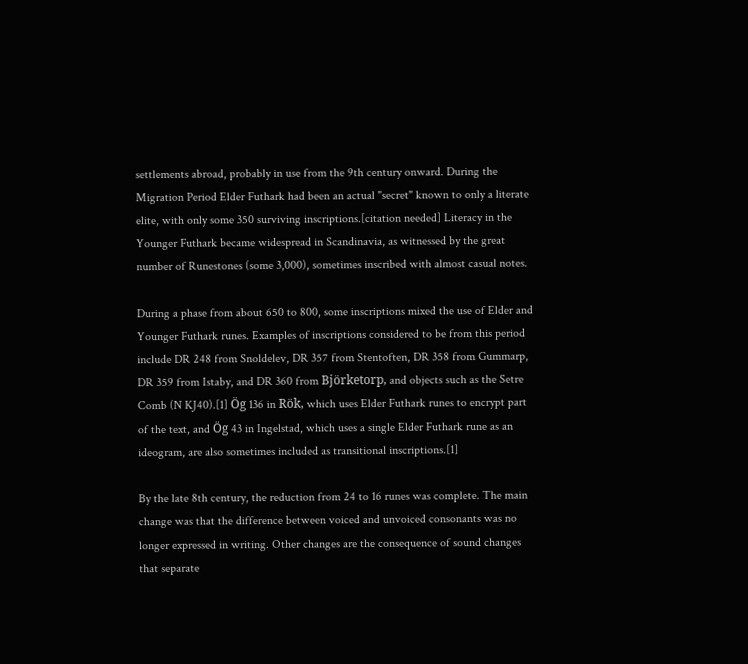settlements abroad, probably in use from the 9th century onward. During the Migration Period Elder Futhark had been an actual "secret" known to only a literate elite, with only some 350 surviving inscriptions.[citation needed] Literacy in the Younger Futhark became widespread in Scandinavia, as witnessed by the great number of Runestones (some 3,000), sometimes inscribed with almost casual notes.

During a phase from about 650 to 800, some inscriptions mixed the use of Elder and Younger Futhark runes. Examples of inscriptions considered to be from this period include DR 248 from Snoldelev, DR 357 from Stentoften, DR 358 from Gummarp, DR 359 from Istaby, and DR 360 from Björketorp, and objects such as the Setre Comb (N KJ40).[1] Ög 136 in Rök, which uses Elder Futhark runes to encrypt part of the text, and Ög 43 in Ingelstad, which uses a single Elder Futhark rune as an ideogram, are also sometimes included as transitional inscriptions.[1]

By the late 8th century, the reduction from 24 to 16 runes was complete. The main change was that the difference between voiced and unvoiced consonants was no longer expressed in writing. Other changes are the consequence of sound changes that separate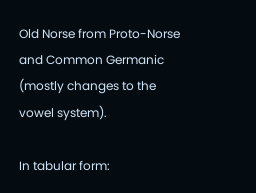Old Norse from Proto-Norse and Common Germanic (mostly changes to the vowel system).

In tabular form: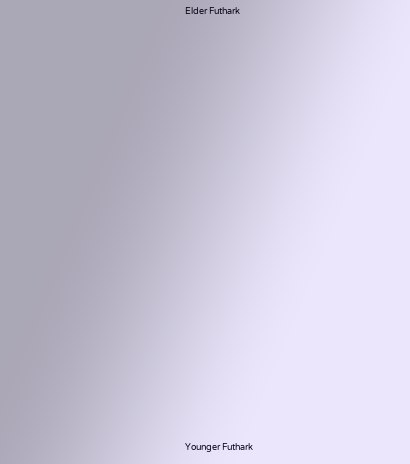Elder Futhark























Younger Futhark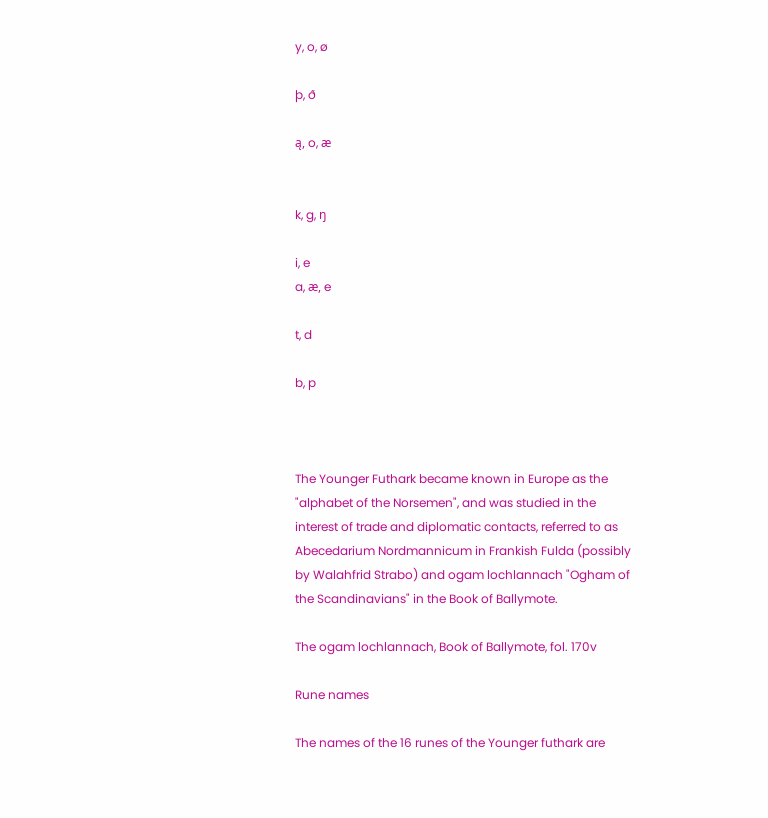y, o, ø

þ, ð

ą, o, æ


k, g, ŋ

i, e
a, æ, e

t, d

b, p



The Younger Futhark became known in Europe as the "alphabet of the Norsemen", and was studied in the interest of trade and diplomatic contacts, referred to as Abecedarium Nordmannicum in Frankish Fulda (possibly by Walahfrid Strabo) and ogam lochlannach "Ogham of the Scandinavians" in the Book of Ballymote.

The ogam lochlannach, Book of Ballymote, fol. 170v

Rune names

The names of the 16 runes of the Younger futhark are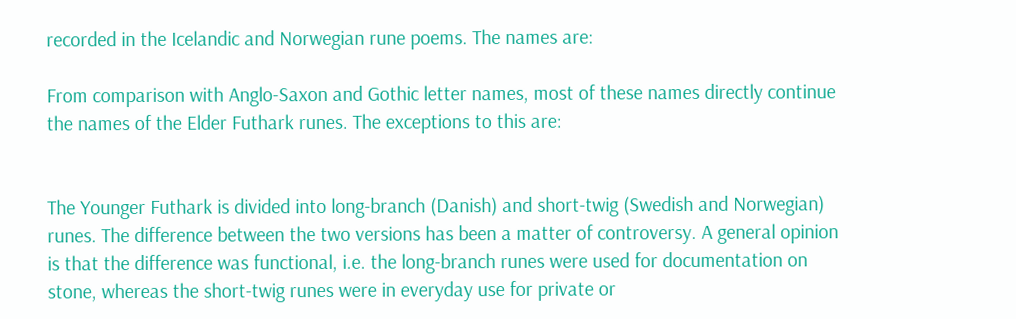recorded in the Icelandic and Norwegian rune poems. The names are:

From comparison with Anglo-Saxon and Gothic letter names, most of these names directly continue the names of the Elder Futhark runes. The exceptions to this are:


The Younger Futhark is divided into long-branch (Danish) and short-twig (Swedish and Norwegian) runes. The difference between the two versions has been a matter of controversy. A general opinion is that the difference was functional, i.e. the long-branch runes were used for documentation on stone, whereas the short-twig runes were in everyday use for private or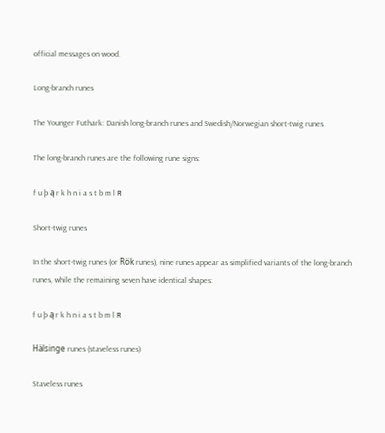official messages on wood.

Long-branch runes

The Younger Futhark: Danish long-branch runes and Swedish/Norwegian short-twig runes

The long-branch runes are the following rune signs:

f u þ ą r k h n i a s t b m l ʀ

Short-twig runes

In the short-twig runes (or Rök runes), nine runes appear as simplified variants of the long-branch runes, while the remaining seven have identical shapes:

f u þ ą r k h n i a s t b m l ʀ

Hälsinge runes (staveless runes)

Staveless runes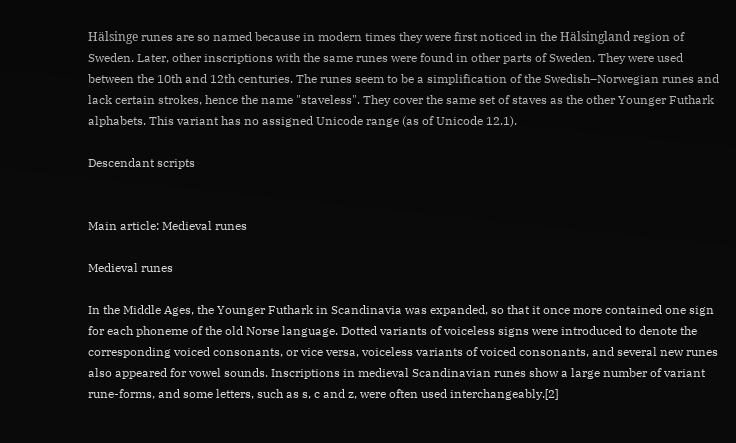Hälsinge runes are so named because in modern times they were first noticed in the Hälsingland region of Sweden. Later, other inscriptions with the same runes were found in other parts of Sweden. They were used between the 10th and 12th centuries. The runes seem to be a simplification of the Swedish–Norwegian runes and lack certain strokes, hence the name "staveless". They cover the same set of staves as the other Younger Futhark alphabets. This variant has no assigned Unicode range (as of Unicode 12.1).

Descendant scripts


Main article: Medieval runes

Medieval runes

In the Middle Ages, the Younger Futhark in Scandinavia was expanded, so that it once more contained one sign for each phoneme of the old Norse language. Dotted variants of voiceless signs were introduced to denote the corresponding voiced consonants, or vice versa, voiceless variants of voiced consonants, and several new runes also appeared for vowel sounds. Inscriptions in medieval Scandinavian runes show a large number of variant rune-forms, and some letters, such as s, c and z, were often used interchangeably.[2]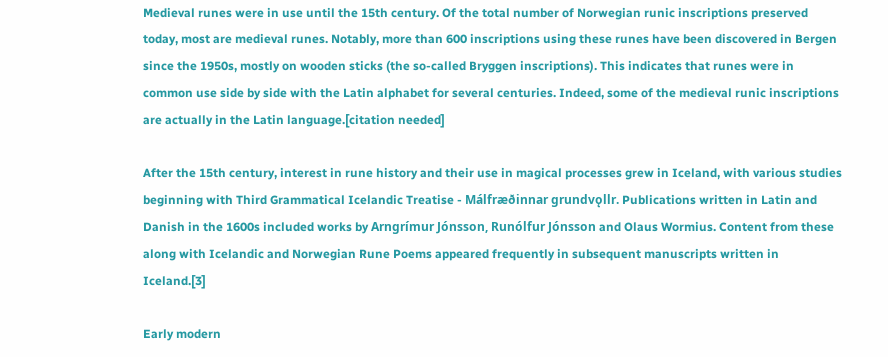Medieval runes were in use until the 15th century. Of the total number of Norwegian runic inscriptions preserved today, most are medieval runes. Notably, more than 600 inscriptions using these runes have been discovered in Bergen since the 1950s, mostly on wooden sticks (the so-called Bryggen inscriptions). This indicates that runes were in common use side by side with the Latin alphabet for several centuries. Indeed, some of the medieval runic inscriptions are actually in the Latin language.[citation needed]

After the 15th century, interest in rune history and their use in magical processes grew in Iceland, with various studies beginning with Third Grammatical Icelandic Treatise - Málfræðinnar grundvǫllr. Publications written in Latin and Danish in the 1600s included works by Arngrímur Jónsson, Runólfur Jónsson and Olaus Wormius. Content from these along with Icelandic and Norwegian Rune Poems appeared frequently in subsequent manuscripts written in Iceland.[3]

Early modern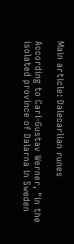Main article: Dalecarlian runes

According to Carl-Gustav Werner, "in the isolated province of Dalarna in Sweden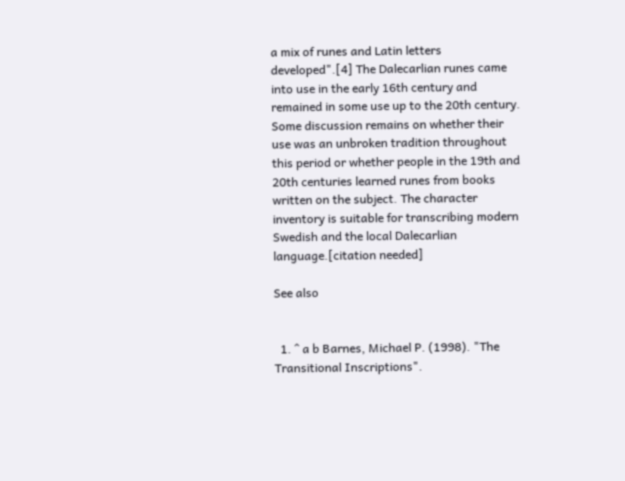a mix of runes and Latin letters developed".[4] The Dalecarlian runes came into use in the early 16th century and remained in some use up to the 20th century. Some discussion remains on whether their use was an unbroken tradition throughout this period or whether people in the 19th and 20th centuries learned runes from books written on the subject. The character inventory is suitable for transcribing modern Swedish and the local Dalecarlian language.[citation needed]

See also


  1. ^ a b Barnes, Michael P. (1998). "The Transitional Inscriptions".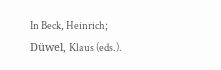In Beck, Heinrich; Düwel, Klaus (eds.).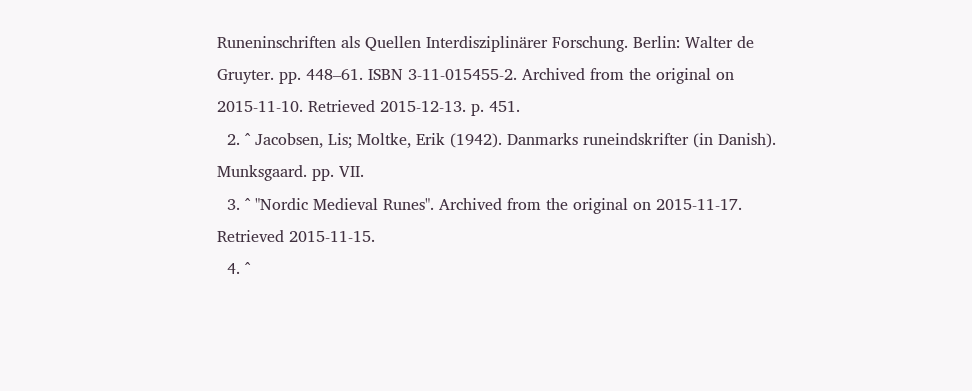Runeninschriften als Quellen Interdisziplinärer Forschung. Berlin: Walter de Gruyter. pp. 448–61. ISBN 3-11-015455-2. Archived from the original on 2015-11-10. Retrieved 2015-12-13. p. 451.
  2. ^ Jacobsen, Lis; Moltke, Erik (1942). Danmarks runeindskrifter (in Danish). Munksgaard. pp. VII.
  3. ^ "Nordic Medieval Runes". Archived from the original on 2015-11-17. Retrieved 2015-11-15.
  4. ^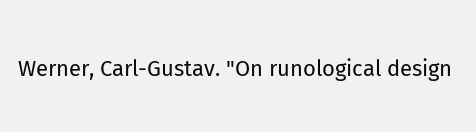Werner, Carl-Gustav. "On runological design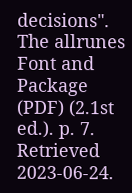decisions". The allrunes Font and Package (PDF) (2.1st ed.). p. 7. Retrieved 2023-06-24.